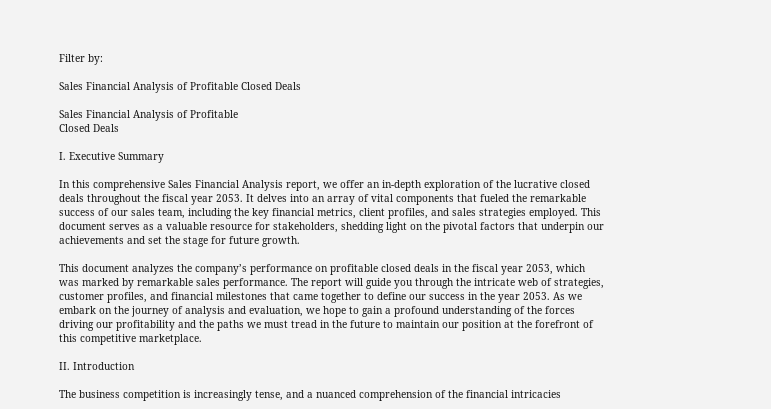Filter by:

Sales Financial Analysis of Profitable Closed Deals

Sales Financial Analysis of Profitable
Closed Deals

I. Executive Summary

In this comprehensive Sales Financial Analysis report, we offer an in-depth exploration of the lucrative closed deals throughout the fiscal year 2053. It delves into an array of vital components that fueled the remarkable success of our sales team, including the key financial metrics, client profiles, and sales strategies employed. This document serves as a valuable resource for stakeholders, shedding light on the pivotal factors that underpin our achievements and set the stage for future growth.

This document analyzes the company’s performance on profitable closed deals in the fiscal year 2053, which was marked by remarkable sales performance. The report will guide you through the intricate web of strategies, customer profiles, and financial milestones that came together to define our success in the year 2053. As we embark on the journey of analysis and evaluation, we hope to gain a profound understanding of the forces driving our profitability and the paths we must tread in the future to maintain our position at the forefront of this competitive marketplace.

II. Introduction

The business competition is increasingly tense, and a nuanced comprehension of the financial intricacies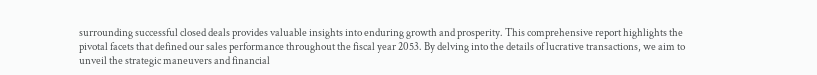surrounding successful closed deals provides valuable insights into enduring growth and prosperity. This comprehensive report highlights the pivotal facets that defined our sales performance throughout the fiscal year 2053. By delving into the details of lucrative transactions, we aim to unveil the strategic maneuvers and financial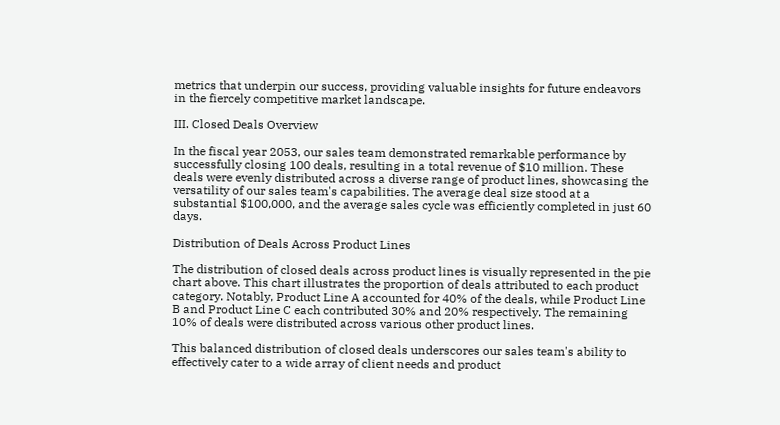metrics that underpin our success, providing valuable insights for future endeavors in the fiercely competitive market landscape.

III. Closed Deals Overview

In the fiscal year 2053, our sales team demonstrated remarkable performance by successfully closing 100 deals, resulting in a total revenue of $10 million. These deals were evenly distributed across a diverse range of product lines, showcasing the versatility of our sales team's capabilities. The average deal size stood at a substantial $100,000, and the average sales cycle was efficiently completed in just 60 days.

Distribution of Deals Across Product Lines

The distribution of closed deals across product lines is visually represented in the pie chart above. This chart illustrates the proportion of deals attributed to each product category. Notably, Product Line A accounted for 40% of the deals, while Product Line B and Product Line C each contributed 30% and 20% respectively. The remaining 10% of deals were distributed across various other product lines.

This balanced distribution of closed deals underscores our sales team's ability to effectively cater to a wide array of client needs and product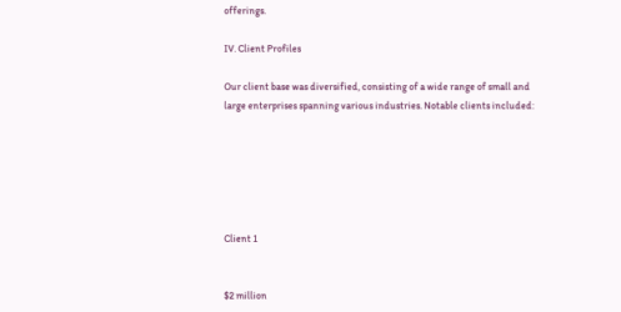offerings.

IV. Client Profiles

Our client base was diversified, consisting of a wide range of small and large enterprises spanning various industries. Notable clients included:






Client 1


$2 million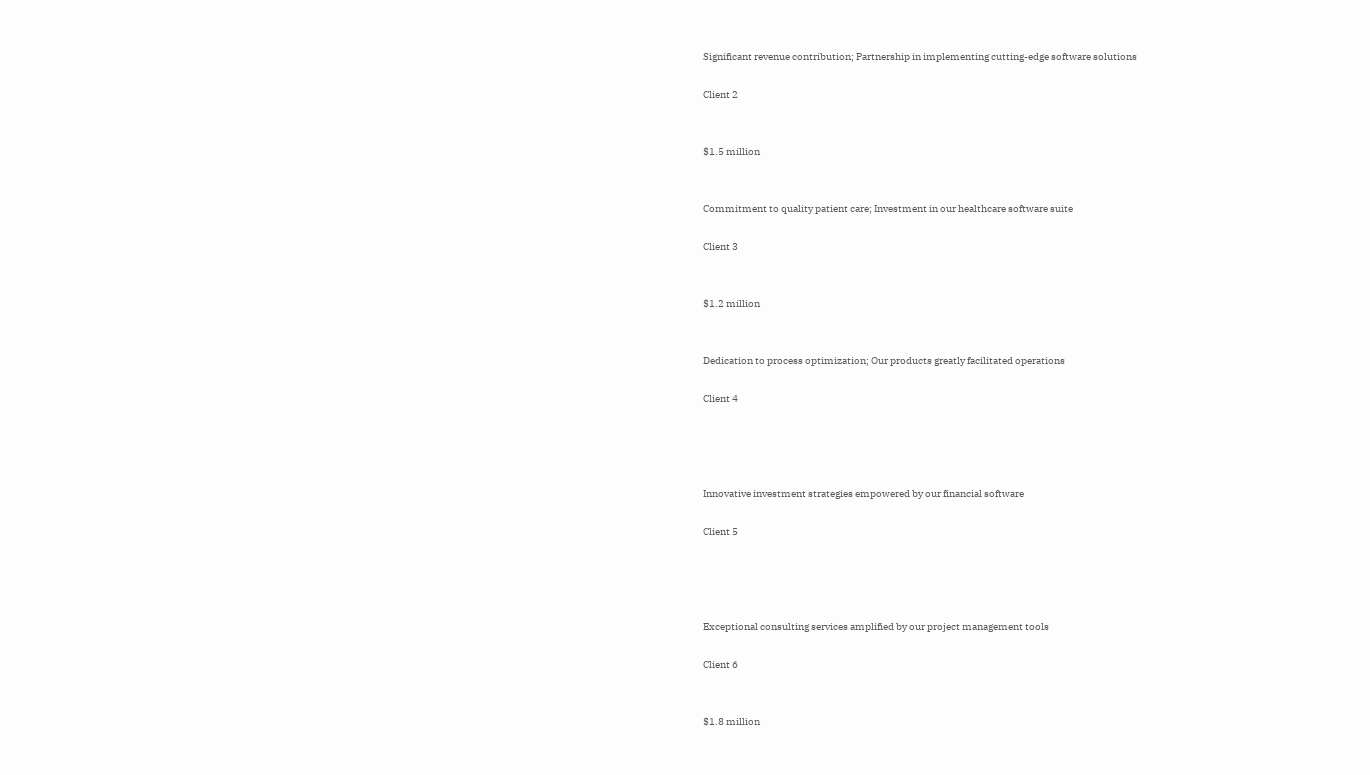Significant revenue contribution; Partnership in implementing cutting-edge software solutions

Client 2


$1.5 million


Commitment to quality patient care; Investment in our healthcare software suite

Client 3


$1.2 million


Dedication to process optimization; Our products greatly facilitated operations

Client 4




Innovative investment strategies empowered by our financial software

Client 5




Exceptional consulting services amplified by our project management tools

Client 6


$1.8 million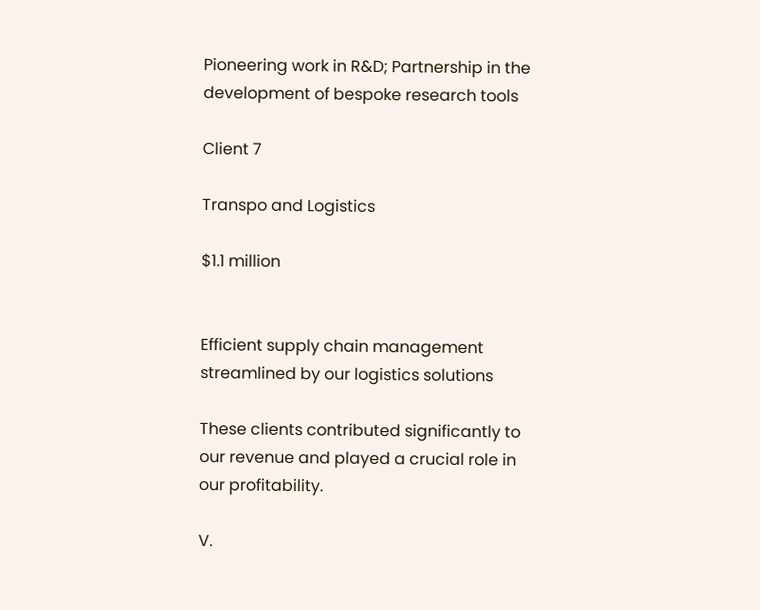Pioneering work in R&D; Partnership in the development of bespoke research tools

Client 7

Transpo and Logistics

$1.1 million


Efficient supply chain management streamlined by our logistics solutions

These clients contributed significantly to our revenue and played a crucial role in our profitability.

V.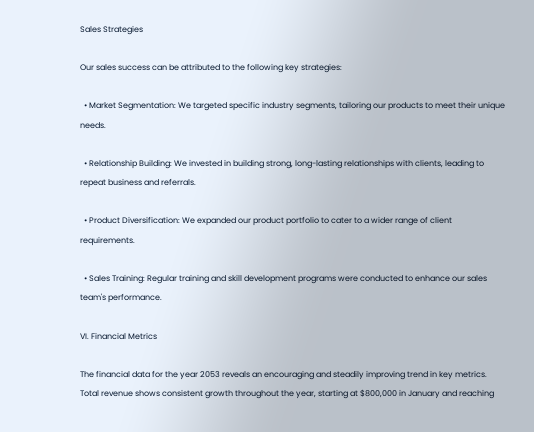Sales Strategies

Our sales success can be attributed to the following key strategies:

  • Market Segmentation: We targeted specific industry segments, tailoring our products to meet their unique needs.

  • Relationship Building: We invested in building strong, long-lasting relationships with clients, leading to repeat business and referrals.

  • Product Diversification: We expanded our product portfolio to cater to a wider range of client requirements.

  • Sales Training: Regular training and skill development programs were conducted to enhance our sales team's performance.

VI. Financial Metrics

The financial data for the year 2053 reveals an encouraging and steadily improving trend in key metrics. Total revenue shows consistent growth throughout the year, starting at $800,000 in January and reaching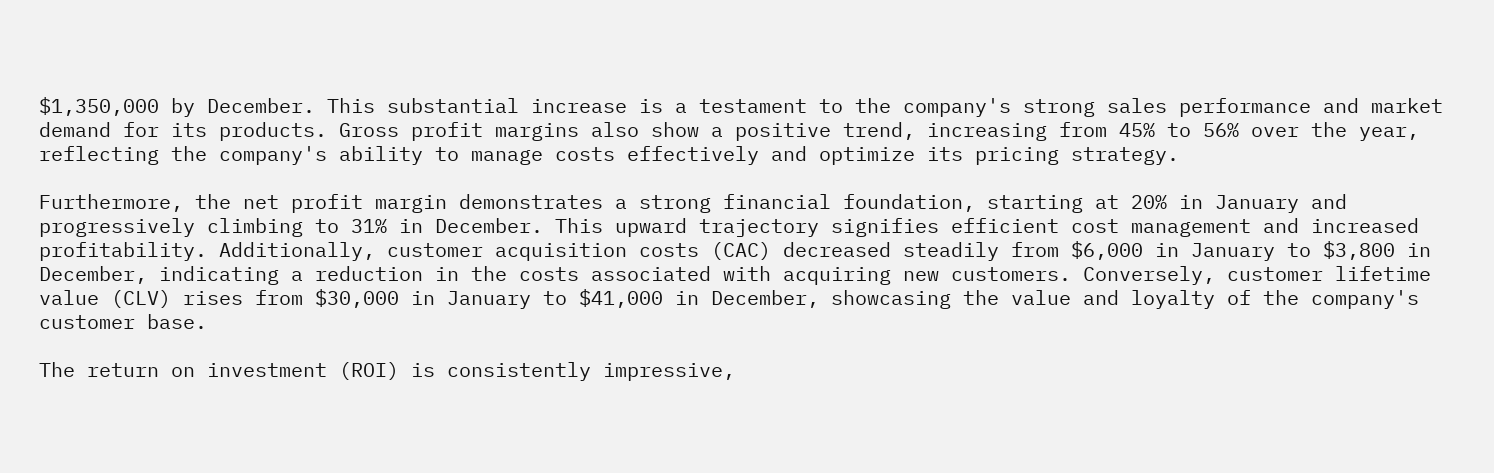$1,350,000 by December. This substantial increase is a testament to the company's strong sales performance and market demand for its products. Gross profit margins also show a positive trend, increasing from 45% to 56% over the year, reflecting the company's ability to manage costs effectively and optimize its pricing strategy.

Furthermore, the net profit margin demonstrates a strong financial foundation, starting at 20% in January and progressively climbing to 31% in December. This upward trajectory signifies efficient cost management and increased profitability. Additionally, customer acquisition costs (CAC) decreased steadily from $6,000 in January to $3,800 in December, indicating a reduction in the costs associated with acquiring new customers. Conversely, customer lifetime value (CLV) rises from $30,000 in January to $41,000 in December, showcasing the value and loyalty of the company's customer base.

The return on investment (ROI) is consistently impressive,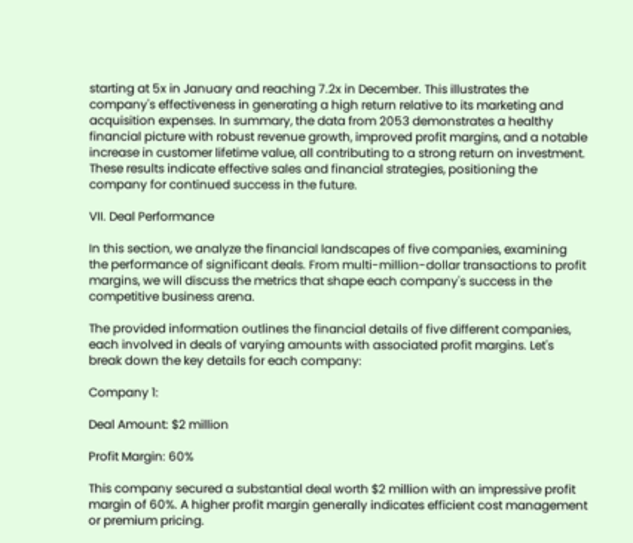starting at 5x in January and reaching 7.2x in December. This illustrates the company's effectiveness in generating a high return relative to its marketing and acquisition expenses. In summary, the data from 2053 demonstrates a healthy financial picture with robust revenue growth, improved profit margins, and a notable increase in customer lifetime value, all contributing to a strong return on investment. These results indicate effective sales and financial strategies, positioning the company for continued success in the future.

VII. Deal Performance

In this section, we analyze the financial landscapes of five companies, examining the performance of significant deals. From multi-million-dollar transactions to profit margins, we will discuss the metrics that shape each company's success in the competitive business arena.

The provided information outlines the financial details of five different companies, each involved in deals of varying amounts with associated profit margins. Let's break down the key details for each company:

Company 1:

Deal Amount: $2 million

Profit Margin: 60%

This company secured a substantial deal worth $2 million with an impressive profit margin of 60%. A higher profit margin generally indicates efficient cost management or premium pricing.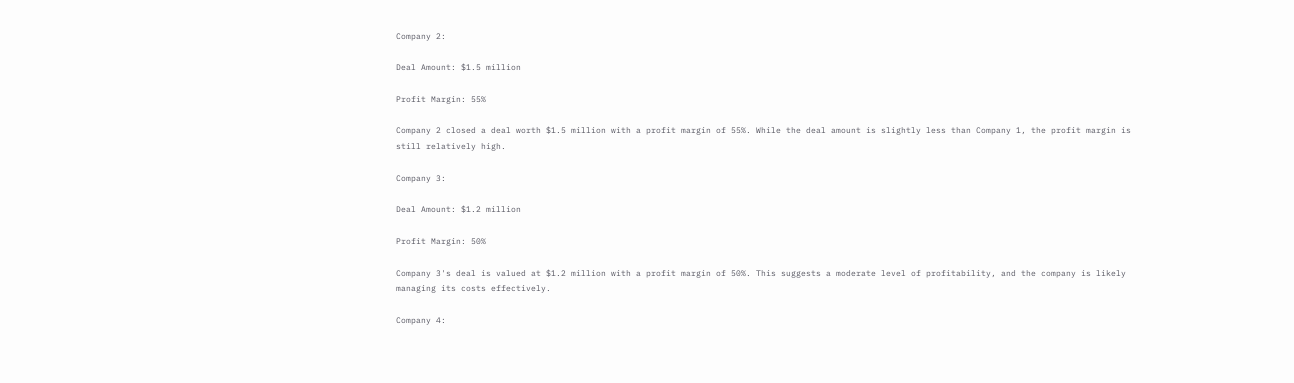Company 2:

Deal Amount: $1.5 million

Profit Margin: 55%

Company 2 closed a deal worth $1.5 million with a profit margin of 55%. While the deal amount is slightly less than Company 1, the profit margin is still relatively high.

Company 3:

Deal Amount: $1.2 million

Profit Margin: 50%

Company 3's deal is valued at $1.2 million with a profit margin of 50%. This suggests a moderate level of profitability, and the company is likely managing its costs effectively.

Company 4: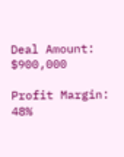Deal Amount: $900,000

Profit Margin: 48%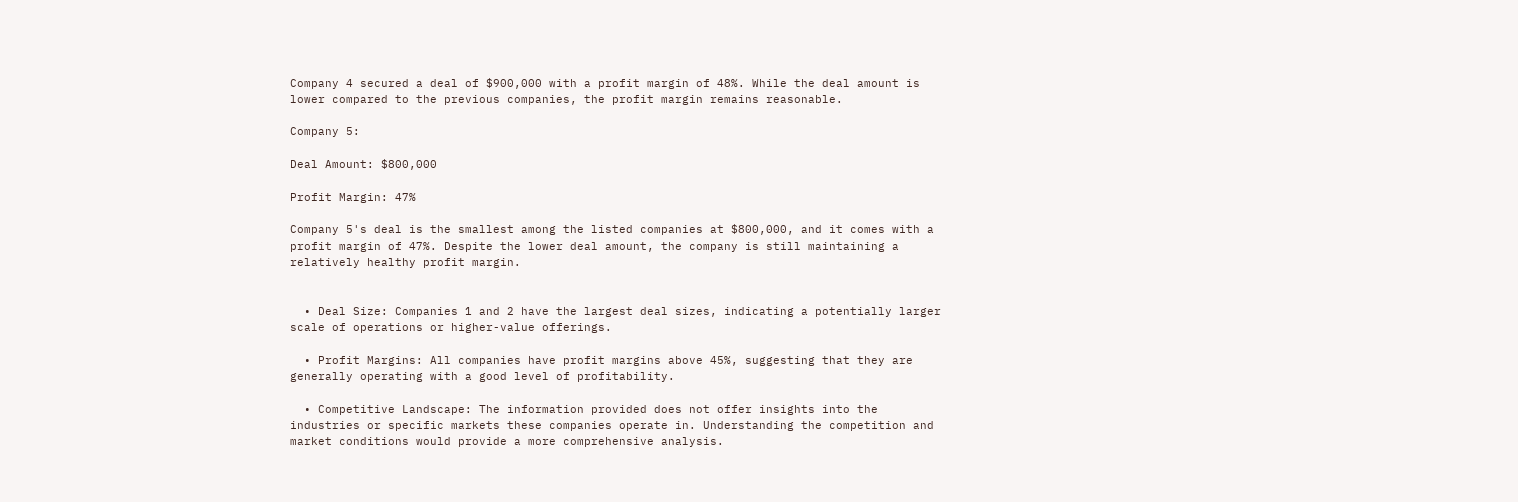Company 4 secured a deal of $900,000 with a profit margin of 48%. While the deal amount is lower compared to the previous companies, the profit margin remains reasonable.

Company 5:

Deal Amount: $800,000

Profit Margin: 47%

Company 5's deal is the smallest among the listed companies at $800,000, and it comes with a profit margin of 47%. Despite the lower deal amount, the company is still maintaining a relatively healthy profit margin.


  • Deal Size: Companies 1 and 2 have the largest deal sizes, indicating a potentially larger scale of operations or higher-value offerings.

  • Profit Margins: All companies have profit margins above 45%, suggesting that they are generally operating with a good level of profitability.

  • Competitive Landscape: The information provided does not offer insights into the industries or specific markets these companies operate in. Understanding the competition and market conditions would provide a more comprehensive analysis.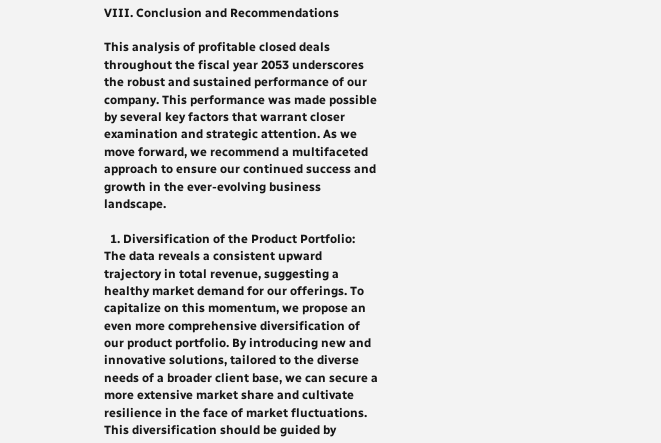VIII. Conclusion and Recommendations

This analysis of profitable closed deals throughout the fiscal year 2053 underscores the robust and sustained performance of our company. This performance was made possible by several key factors that warrant closer examination and strategic attention. As we move forward, we recommend a multifaceted approach to ensure our continued success and growth in the ever-evolving business landscape.

  1. Diversification of the Product Portfolio: The data reveals a consistent upward trajectory in total revenue, suggesting a healthy market demand for our offerings. To capitalize on this momentum, we propose an even more comprehensive diversification of our product portfolio. By introducing new and innovative solutions, tailored to the diverse needs of a broader client base, we can secure a more extensive market share and cultivate resilience in the face of market fluctuations. This diversification should be guided by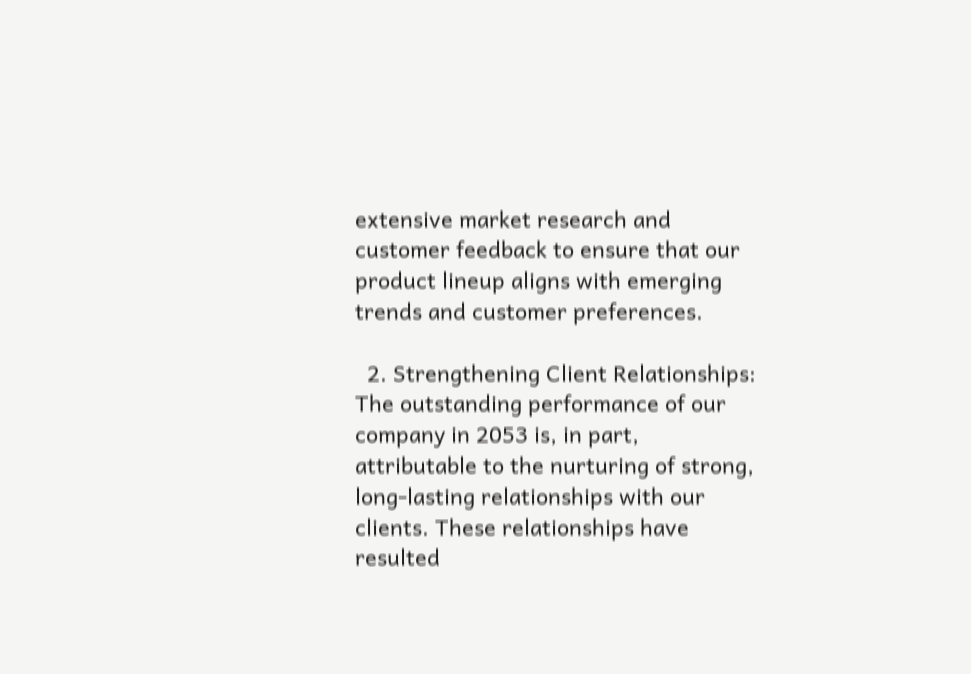extensive market research and customer feedback to ensure that our product lineup aligns with emerging trends and customer preferences.

  2. Strengthening Client Relationships: The outstanding performance of our company in 2053 is, in part, attributable to the nurturing of strong, long-lasting relationships with our clients. These relationships have resulted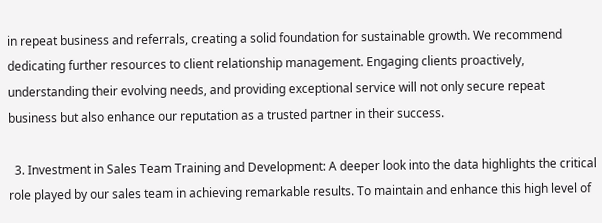in repeat business and referrals, creating a solid foundation for sustainable growth. We recommend dedicating further resources to client relationship management. Engaging clients proactively, understanding their evolving needs, and providing exceptional service will not only secure repeat business but also enhance our reputation as a trusted partner in their success.

  3. Investment in Sales Team Training and Development: A deeper look into the data highlights the critical role played by our sales team in achieving remarkable results. To maintain and enhance this high level of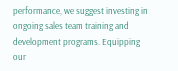performance, we suggest investing in ongoing sales team training and development programs. Equipping our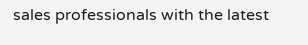sales professionals with the latest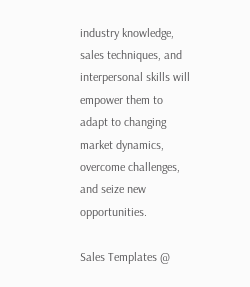industry knowledge, sales techniques, and interpersonal skills will empower them to adapt to changing market dynamics, overcome challenges, and seize new opportunities.

Sales Templates @